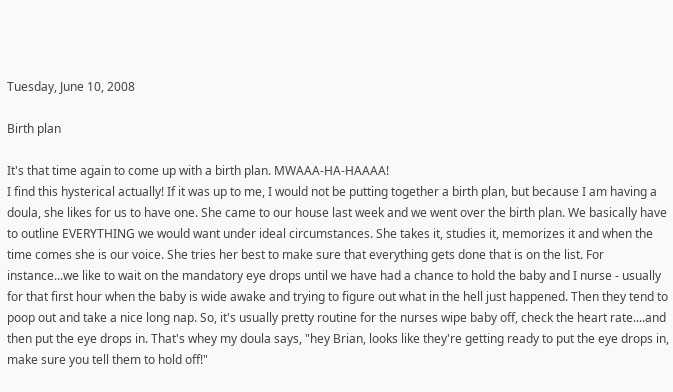Tuesday, June 10, 2008

Birth plan

It's that time again to come up with a birth plan. MWAAA-HA-HAAAA!
I find this hysterical actually! If it was up to me, I would not be putting together a birth plan, but because I am having a doula, she likes for us to have one. She came to our house last week and we went over the birth plan. We basically have to outline EVERYTHING we would want under ideal circumstances. She takes it, studies it, memorizes it and when the time comes she is our voice. She tries her best to make sure that everything gets done that is on the list. For instance...we like to wait on the mandatory eye drops until we have had a chance to hold the baby and I nurse - usually for that first hour when the baby is wide awake and trying to figure out what in the hell just happened. Then they tend to poop out and take a nice long nap. So, it's usually pretty routine for the nurses wipe baby off, check the heart rate....and then put the eye drops in. That's whey my doula says, "hey Brian, looks like they're getting ready to put the eye drops in, make sure you tell them to hold off!"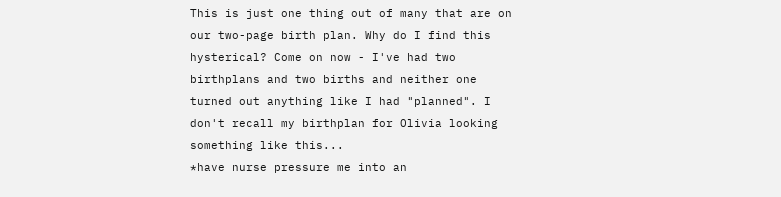This is just one thing out of many that are on our two-page birth plan. Why do I find this hysterical? Come on now - I've had two birthplans and two births and neither one turned out anything like I had "planned". I don't recall my birthplan for Olivia looking something like this...
*have nurse pressure me into an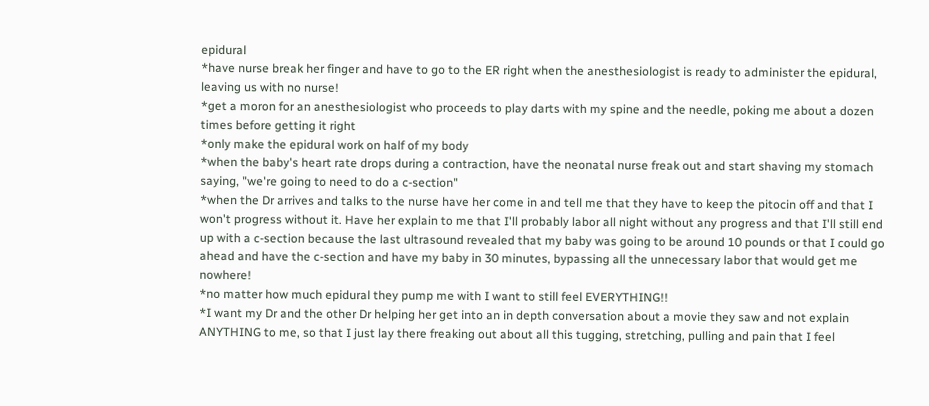epidural
*have nurse break her finger and have to go to the ER right when the anesthesiologist is ready to administer the epidural, leaving us with no nurse!
*get a moron for an anesthesiologist who proceeds to play darts with my spine and the needle, poking me about a dozen times before getting it right
*only make the epidural work on half of my body
*when the baby's heart rate drops during a contraction, have the neonatal nurse freak out and start shaving my stomach saying, "we're going to need to do a c-section"
*when the Dr arrives and talks to the nurse have her come in and tell me that they have to keep the pitocin off and that I won't progress without it. Have her explain to me that I'll probably labor all night without any progress and that I'll still end up with a c-section because the last ultrasound revealed that my baby was going to be around 10 pounds or that I could go ahead and have the c-section and have my baby in 30 minutes, bypassing all the unnecessary labor that would get me nowhere!
*no matter how much epidural they pump me with I want to still feel EVERYTHING!!
*I want my Dr and the other Dr helping her get into an in depth conversation about a movie they saw and not explain ANYTHING to me, so that I just lay there freaking out about all this tugging, stretching, pulling and pain that I feel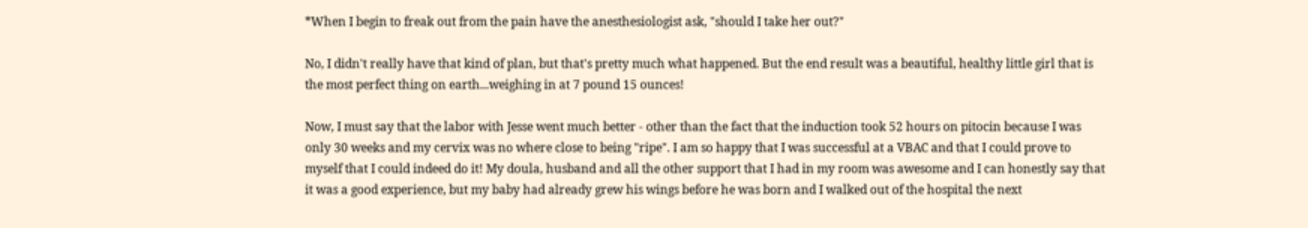*When I begin to freak out from the pain have the anesthesiologist ask, "should I take her out?"

No, I didn't really have that kind of plan, but that's pretty much what happened. But the end result was a beautiful, healthy little girl that is the most perfect thing on earth...weighing in at 7 pound 15 ounces!

Now, I must say that the labor with Jesse went much better - other than the fact that the induction took 52 hours on pitocin because I was only 30 weeks and my cervix was no where close to being "ripe". I am so happy that I was successful at a VBAC and that I could prove to myself that I could indeed do it! My doula, husband and all the other support that I had in my room was awesome and I can honestly say that it was a good experience, but my baby had already grew his wings before he was born and I walked out of the hospital the next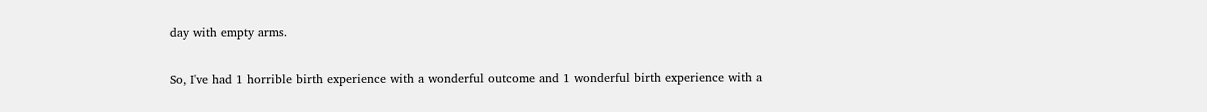day with empty arms.

So, I've had 1 horrible birth experience with a wonderful outcome and 1 wonderful birth experience with a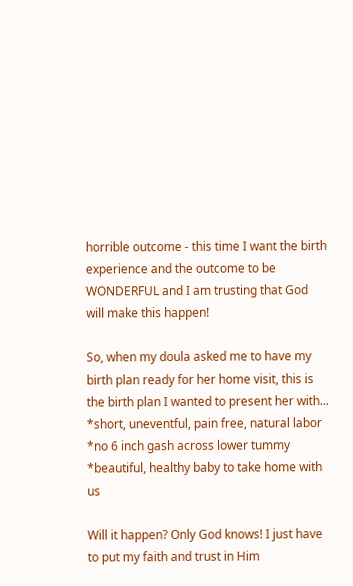horrible outcome - this time I want the birth experience and the outcome to be WONDERFUL and I am trusting that God will make this happen!

So, when my doula asked me to have my birth plan ready for her home visit, this is the birth plan I wanted to present her with...
*short, uneventful, pain free, natural labor
*no 6 inch gash across lower tummy
*beautiful, healthy baby to take home with us

Will it happen? Only God knows! I just have to put my faith and trust in Him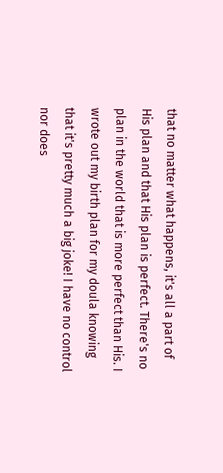that no matter what happens, it's all a part of His plan and that His plan is perfect. There's no plan in the world that is more perfect than His. I wrote out my birth plan for my doula knowing that it's pretty much a big joke! I have no control nor does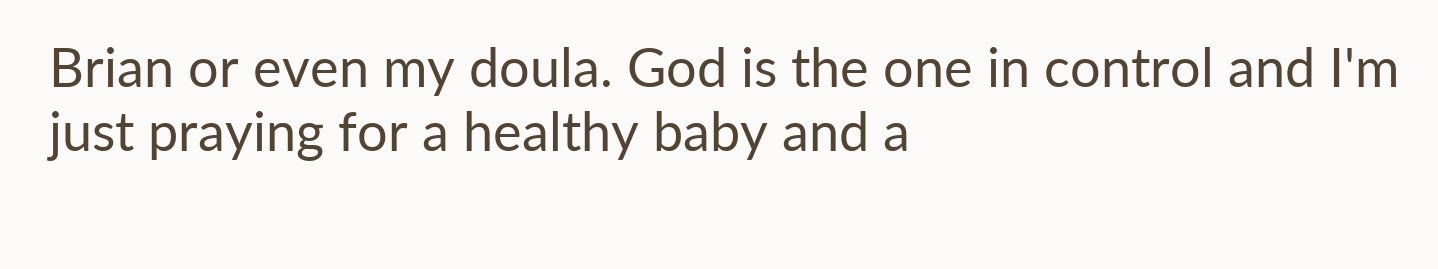Brian or even my doula. God is the one in control and I'm just praying for a healthy baby and a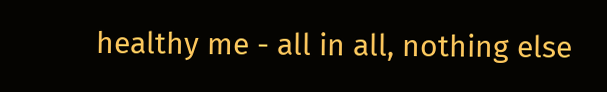healthy me - all in all, nothing else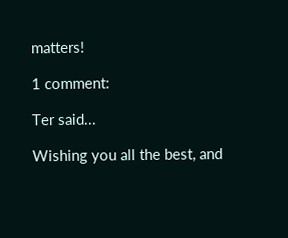matters!

1 comment:

Ter said...

Wishing you all the best, and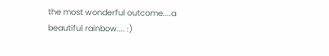the most wonderful outcome....a beautiful rainbow.... :)